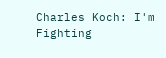Charles Koch: I'm Fighting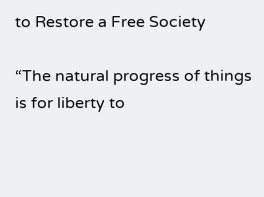to Restore a Free Society

“The natural progress of things is for liberty to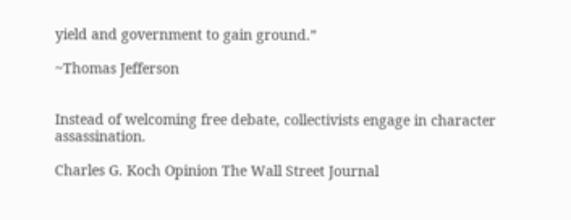yield and government to gain ground.”

~Thomas Jefferson


Instead of welcoming free debate, collectivists engage in character assassination.

Charles G. Koch Opinion The Wall Street Journal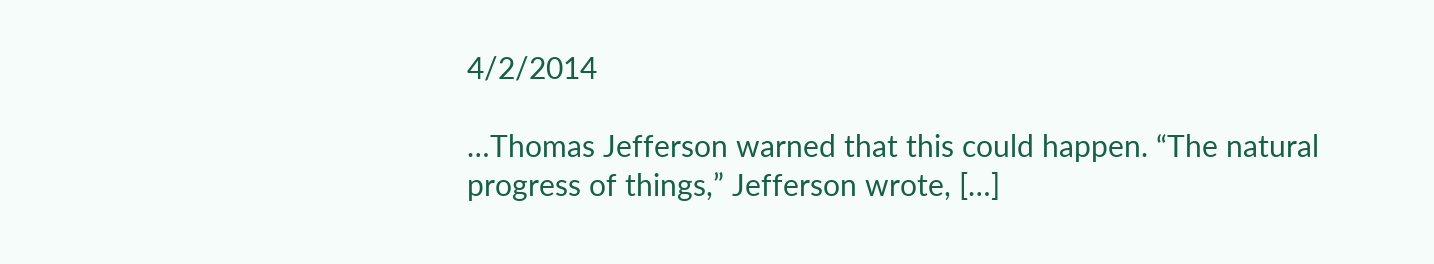4/2/2014

…Thomas Jefferson warned that this could happen. “The natural progress of things,” Jefferson wrote, […]